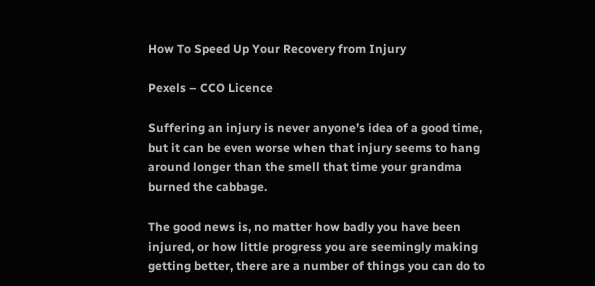How To Speed Up Your Recovery from Injury

Pexels – CCO Licence

Suffering an injury is never anyone’s idea of a good time, but it can be even worse when that injury seems to hang around longer than the smell that time your grandma burned the cabbage.

The good news is, no matter how badly you have been injured, or how little progress you are seemingly making getting better, there are a number of things you can do to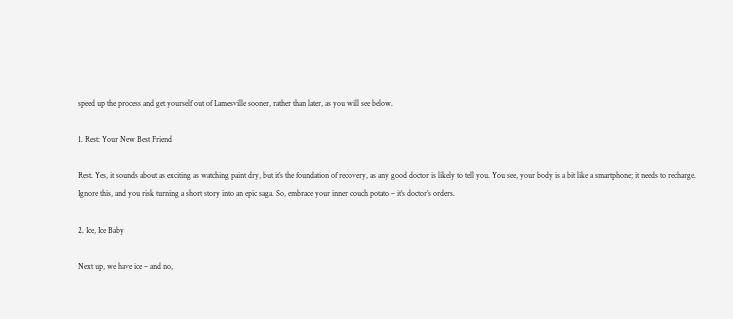speed up the process and get yourself out of Lamesville sooner, rather than later, as you will see below.

1. Rest: Your New Best Friend

Rest. Yes, it sounds about as exciting as watching paint dry, but it’s the foundation of recovery, as any good doctor is likely to tell you. You see, your body is a bit like a smartphone; it needs to recharge. Ignore this, and you risk turning a short story into an epic saga. So, embrace your inner couch potato – it’s doctor’s orders.

2. Ice, Ice Baby

Next up, we have ice – and no,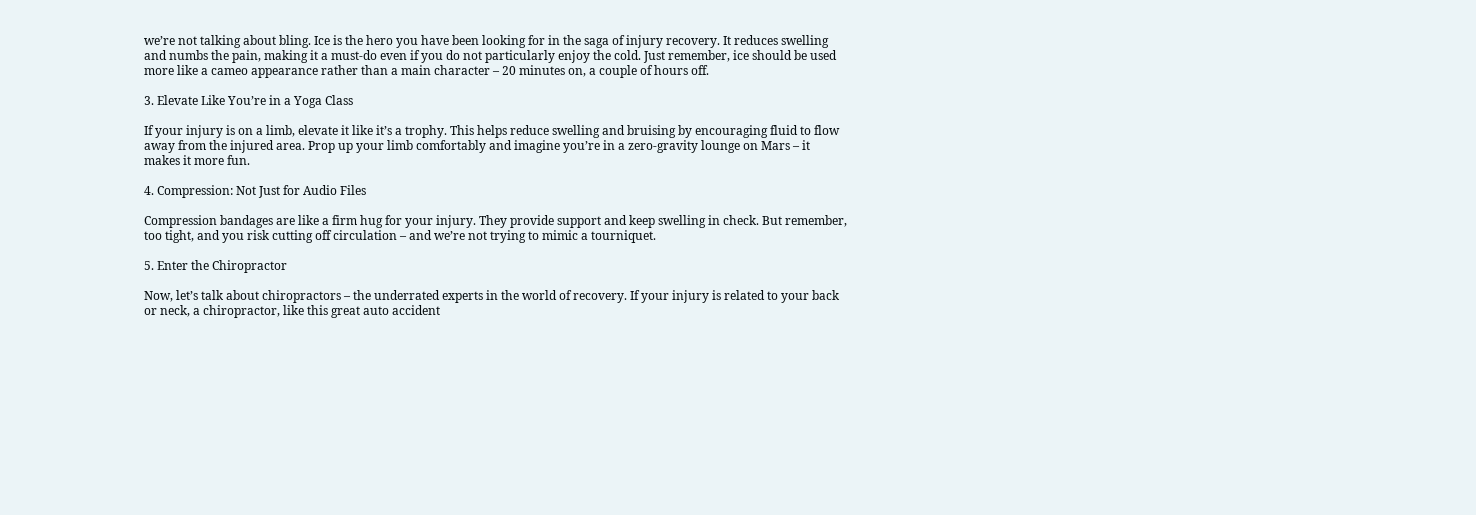we’re not talking about bling. Ice is the hero you have been looking for in the saga of injury recovery. It reduces swelling and numbs the pain, making it a must-do even if you do not particularly enjoy the cold. Just remember, ice should be used more like a cameo appearance rather than a main character – 20 minutes on, a couple of hours off.

3. Elevate Like You’re in a Yoga Class

If your injury is on a limb, elevate it like it’s a trophy. This helps reduce swelling and bruising by encouraging fluid to flow away from the injured area. Prop up your limb comfortably and imagine you’re in a zero-gravity lounge on Mars – it makes it more fun.

4. Compression: Not Just for Audio Files

Compression bandages are like a firm hug for your injury. They provide support and keep swelling in check. But remember, too tight, and you risk cutting off circulation – and we’re not trying to mimic a tourniquet.

5. Enter the Chiropractor

Now, let’s talk about chiropractors – the underrated experts in the world of recovery. If your injury is related to your back or neck, a chiropractor, like this great auto accident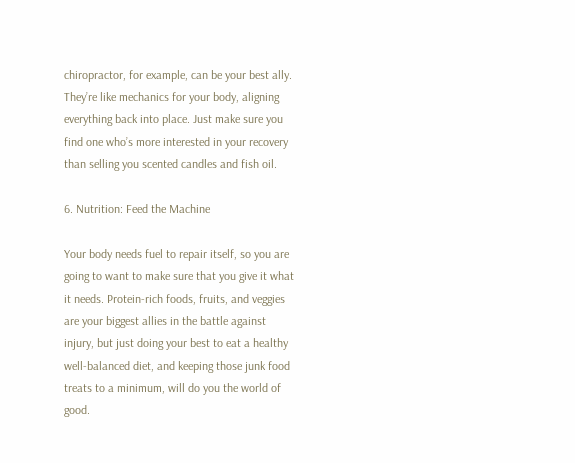chiropractor, for example, can be your best ally. They’re like mechanics for your body, aligning everything back into place. Just make sure you find one who’s more interested in your recovery than selling you scented candles and fish oil.

6. Nutrition: Feed the Machine

Your body needs fuel to repair itself, so you are going to want to make sure that you give it what it needs. Protein-rich foods, fruits, and veggies are your biggest allies in the battle against injury, but just doing your best to eat a healthy well-balanced diet, and keeping those junk food treats to a minimum, will do you the world of good.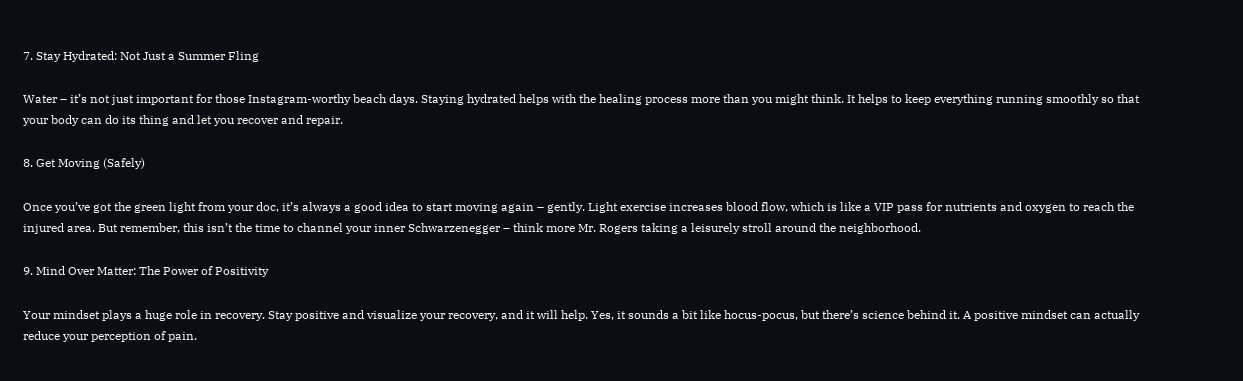7. Stay Hydrated: Not Just a Summer Fling

Water – it’s not just important for those Instagram-worthy beach days. Staying hydrated helps with the healing process more than you might think. It helps to keep everything running smoothly so that your body can do its thing and let you recover and repair.

8. Get Moving (Safely)

Once you’ve got the green light from your doc, it’s always a good idea to start moving again – gently. Light exercise increases blood flow, which is like a VIP pass for nutrients and oxygen to reach the injured area. But remember, this isn’t the time to channel your inner Schwarzenegger – think more Mr. Rogers taking a leisurely stroll around the neighborhood.

9. Mind Over Matter: The Power of Positivity

Your mindset plays a huge role in recovery. Stay positive and visualize your recovery, and it will help. Yes, it sounds a bit like hocus-pocus, but there’s science behind it. A positive mindset can actually reduce your perception of pain.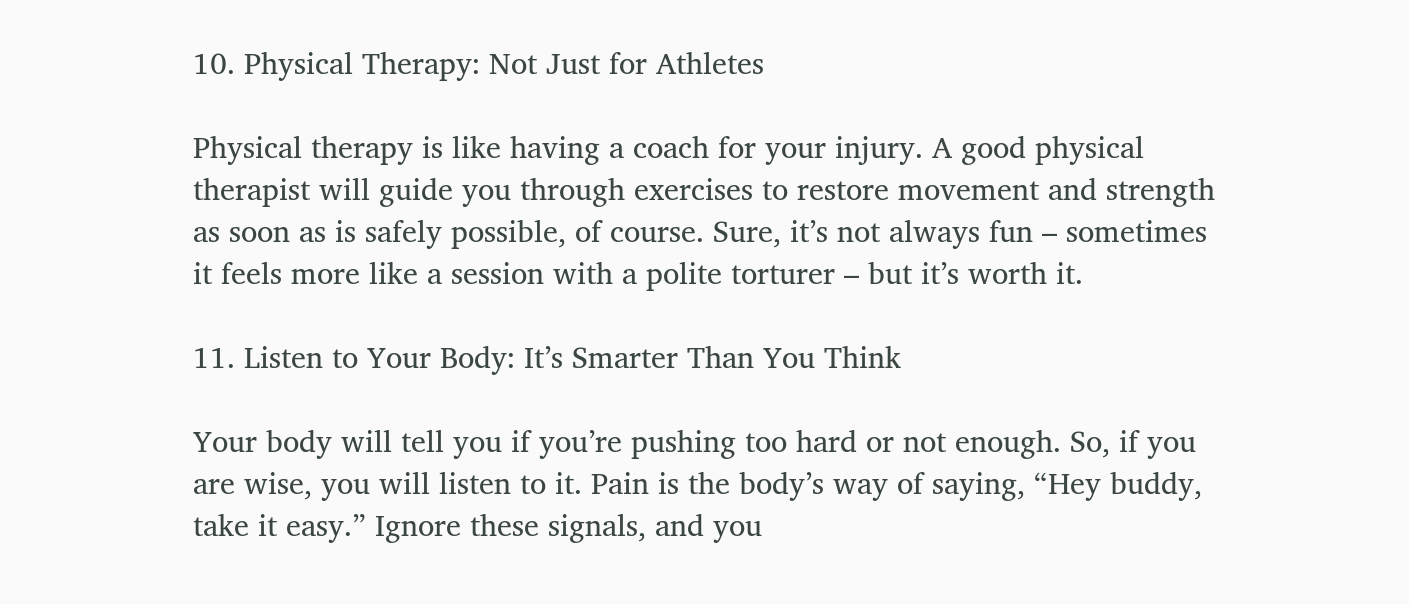10. Physical Therapy: Not Just for Athletes

Physical therapy is like having a coach for your injury. A good physical therapist will guide you through exercises to restore movement and strength as soon as is safely possible, of course. Sure, it’s not always fun – sometimes it feels more like a session with a polite torturer – but it’s worth it.

11. Listen to Your Body: It’s Smarter Than You Think

Your body will tell you if you’re pushing too hard or not enough. So, if you are wise, you will listen to it. Pain is the body’s way of saying, “Hey buddy, take it easy.” Ignore these signals, and you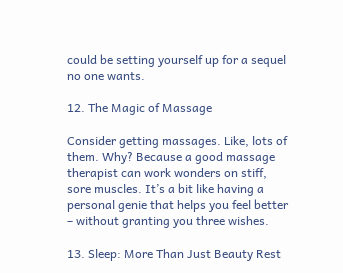could be setting yourself up for a sequel no one wants.

12. The Magic of Massage

Consider getting massages. Like, lots of them. Why? Because a good massage therapist can work wonders on stiff, sore muscles. It’s a bit like having a personal genie that helps you feel better – without granting you three wishes.

13. Sleep: More Than Just Beauty Rest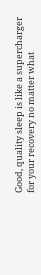Good, quality sleep is like a supercharger for your recovery no matter what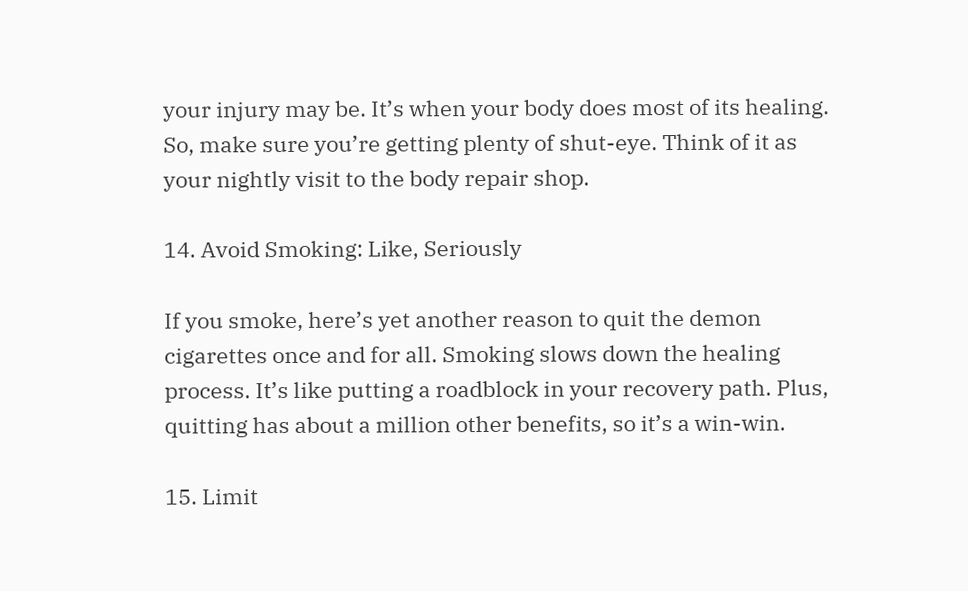your injury may be. It’s when your body does most of its healing. So, make sure you’re getting plenty of shut-eye. Think of it as your nightly visit to the body repair shop.

14. Avoid Smoking: Like, Seriously

If you smoke, here’s yet another reason to quit the demon cigarettes once and for all. Smoking slows down the healing process. It’s like putting a roadblock in your recovery path. Plus, quitting has about a million other benefits, so it’s a win-win.

15. Limit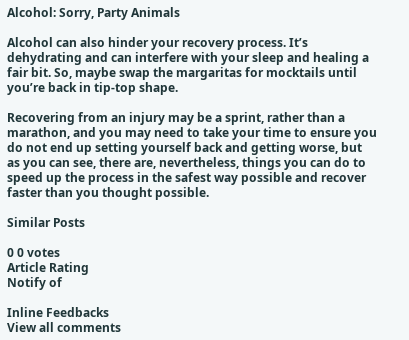Alcohol: Sorry, Party Animals

Alcohol can also hinder your recovery process. It’s dehydrating and can interfere with your sleep and healing a fair bit. So, maybe swap the margaritas for mocktails until you’re back in tip-top shape.

Recovering from an injury may be a sprint, rather than a marathon, and you may need to take your time to ensure you do not end up setting yourself back and getting worse, but as you can see, there are, nevertheless, things you can do to speed up the process in the safest way possible and recover faster than you thought possible.

Similar Posts

0 0 votes
Article Rating
Notify of

Inline Feedbacks
View all comments